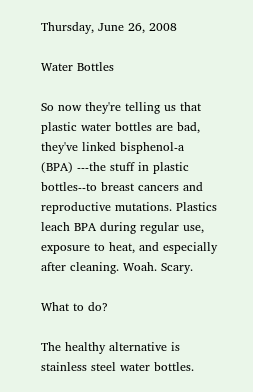Thursday, June 26, 2008

Water Bottles

So now they're telling us that plastic water bottles are bad, they've linked bisphenol-a (BPA) ---the stuff in plastic bottles--to breast cancers and reproductive mutations. Plastics leach BPA during regular use, exposure to heat, and especially after cleaning. Woah. Scary.

What to do?

The healthy alternative is stainless steel water bottles.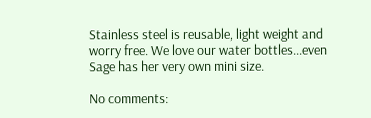Stainless steel is reusable, light weight and worry free. We love our water bottles...even Sage has her very own mini size.

No comments: